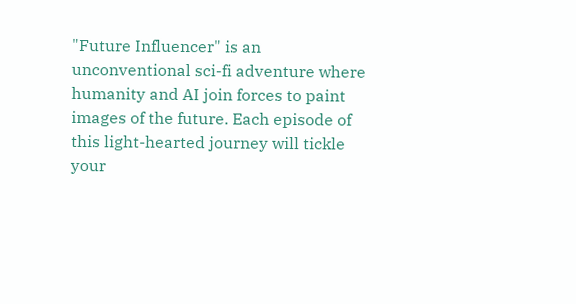"Future Influencer" is an unconventional sci-fi adventure where humanity and AI join forces to paint images of the future. Each episode of this light-hearted journey will tickle your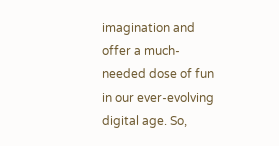imagination and offer a much-needed dose of fun in our ever-evolving digital age. So,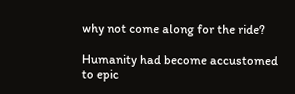why not come along for the ride?

Humanity had become accustomed to epic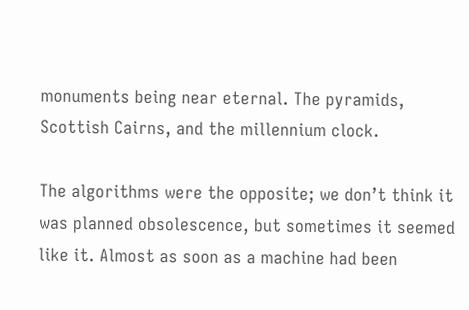monuments being near eternal. The pyramids, Scottish Cairns, and the millennium clock.

The algorithms were the opposite; we don’t think it was planned obsolescence, but sometimes it seemed like it. Almost as soon as a machine had been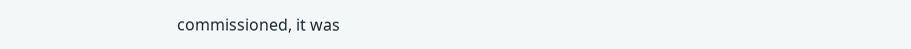commissioned, it was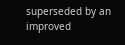superseded by an improved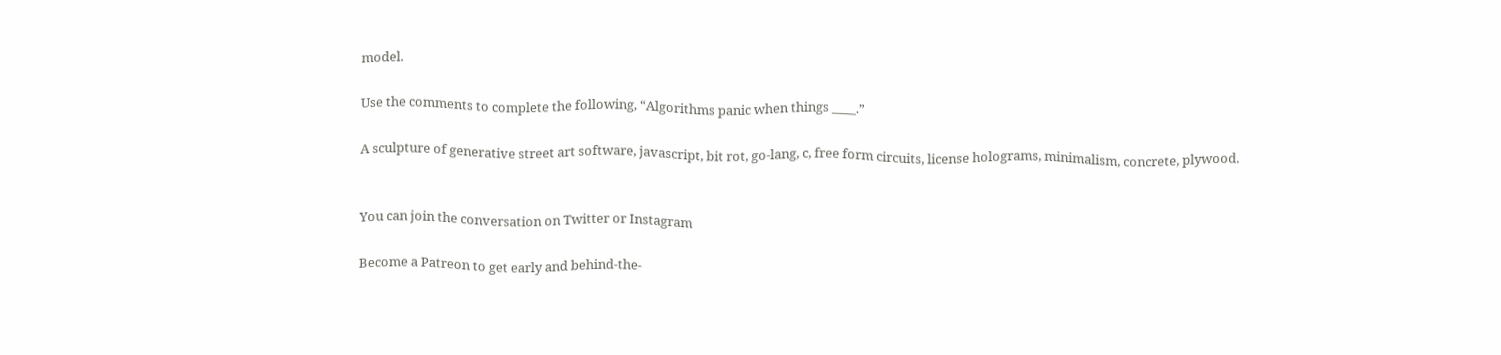model.

Use the comments to complete the following, “Algorithms panic when things ____.”

A sculpture of generative street art software, javascript, bit rot, go-lang, c, free form circuits, license holograms, minimalism, concrete, plywood.


You can join the conversation on Twitter or Instagram

Become a Patreon to get early and behind-the-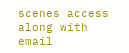scenes access along with email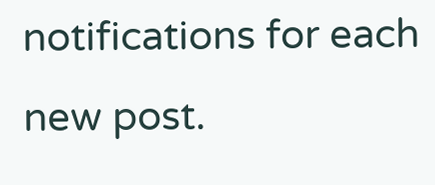notifications for each new post.